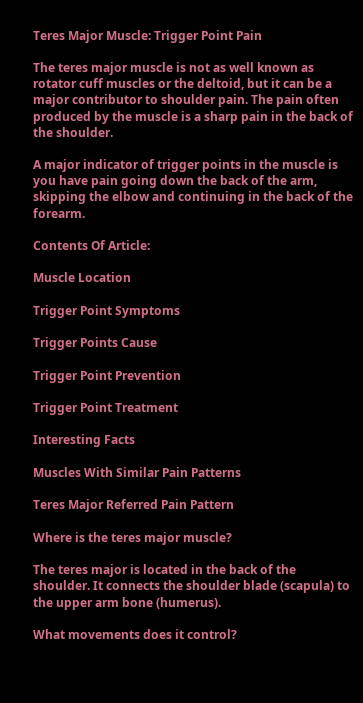Teres Major Muscle: Trigger Point Pain

The teres major muscle is not as well known as rotator cuff muscles or the deltoid, but it can be a major contributor to shoulder pain. The pain often produced by the muscle is a sharp pain in the back of the shoulder.

A major indicator of trigger points in the muscle is you have pain going down the back of the arm, skipping the elbow and continuing in the back of the forearm.

Contents Of Article:

Muscle Location

Trigger Point Symptoms

Trigger Points Cause

Trigger Point Prevention

Trigger Point Treatment

Interesting Facts

Muscles With Similar Pain Patterns

Teres Major Referred Pain Pattern

Where is the teres major muscle?

The teres major is located in the back of the shoulder. It connects the shoulder blade (scapula) to the upper arm bone (humerus).

What movements does it control?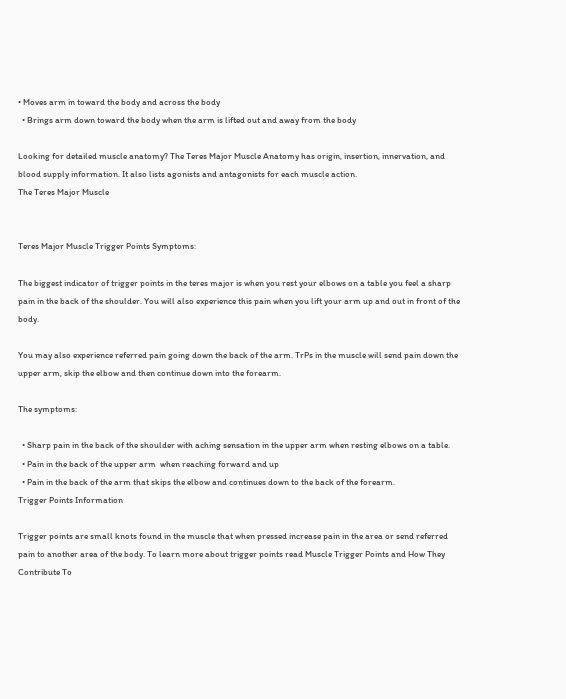• Moves arm in toward the body and across the body
  • Brings arm down toward the body when the arm is lifted out and away from the body

Looking for detailed muscle anatomy? The Teres Major Muscle Anatomy has origin, insertion, innervation, and blood supply information. It also lists agonists and antagonists for each muscle action.
The Teres Major Muscle


Teres Major Muscle Trigger Points Symptoms:

The biggest indicator of trigger points in the teres major is when you rest your elbows on a table you feel a sharp pain in the back of the shoulder. You will also experience this pain when you lift your arm up and out in front of the body.

You may also experience referred pain going down the back of the arm. TrPs in the muscle will send pain down the upper arm, skip the elbow and then continue down into the forearm.

The symptoms:

  • Sharp pain in the back of the shoulder with aching sensation in the upper arm when resting elbows on a table.
  • Pain in the back of the upper arm  when reaching forward and up
  • Pain in the back of the arm that skips the elbow and continues down to the back of the forearm.
Trigger Points Information

Trigger points are small knots found in the muscle that when pressed increase pain in the area or send referred pain to another area of the body. To learn more about trigger points read Muscle Trigger Points and How They Contribute To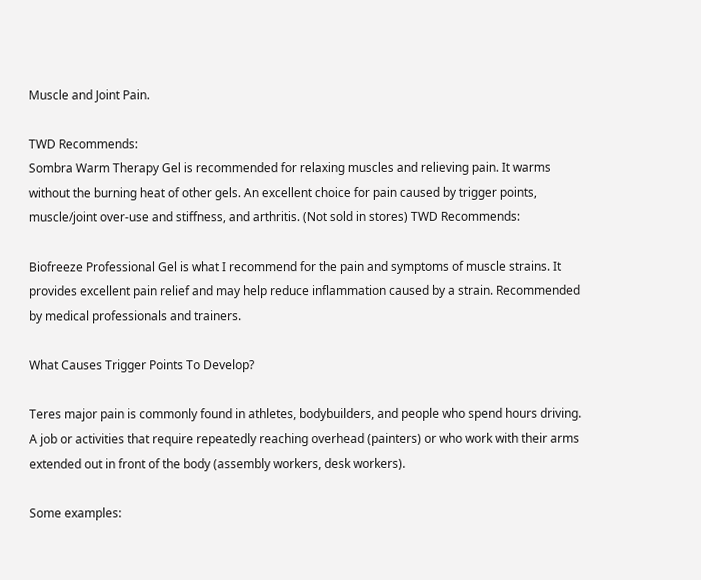Muscle and Joint Pain.

TWD Recommends:
Sombra Warm Therapy Gel is recommended for relaxing muscles and relieving pain. It warms without the burning heat of other gels. An excellent choice for pain caused by trigger points, muscle/joint over-use and stiffness, and arthritis. (Not sold in stores) TWD Recommends:

Biofreeze Professional Gel is what I recommend for the pain and symptoms of muscle strains. It provides excellent pain relief and may help reduce inflammation caused by a strain. Recommended by medical professionals and trainers.

What Causes Trigger Points To Develop?

Teres major pain is commonly found in athletes, bodybuilders, and people who spend hours driving. A job or activities that require repeatedly reaching overhead (painters) or who work with their arms extended out in front of the body (assembly workers, desk workers).

Some examples: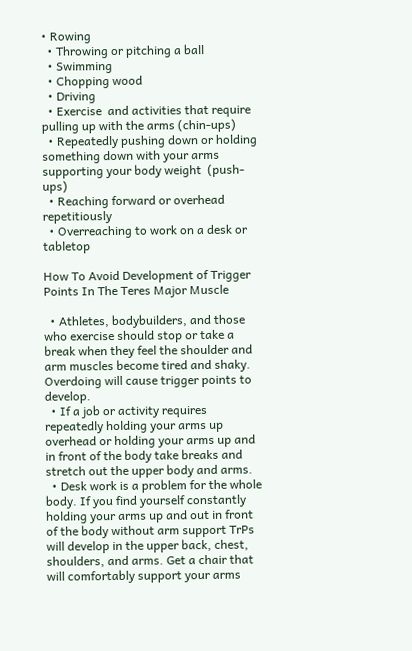• Rowing
  • Throwing or pitching a ball
  • Swimming
  • Chopping wood
  • Driving
  • Exercise  and activities that require pulling up with the arms (chin-ups)
  • Repeatedly pushing down or holding something down with your arms supporting your body weight  (push-ups)
  • Reaching forward or overhead repetitiously
  • Overreaching to work on a desk or tabletop

How To Avoid Development of Trigger Points In The Teres Major Muscle

  • Athletes, bodybuilders, and those who exercise should stop or take a break when they feel the shoulder and arm muscles become tired and shaky. Overdoing will cause trigger points to develop.
  • If a job or activity requires repeatedly holding your arms up overhead or holding your arms up and in front of the body take breaks and stretch out the upper body and arms.
  • Desk work is a problem for the whole body. If you find yourself constantly holding your arms up and out in front of the body without arm support TrPs will develop in the upper back, chest, shoulders, and arms. Get a chair that will comfortably support your arms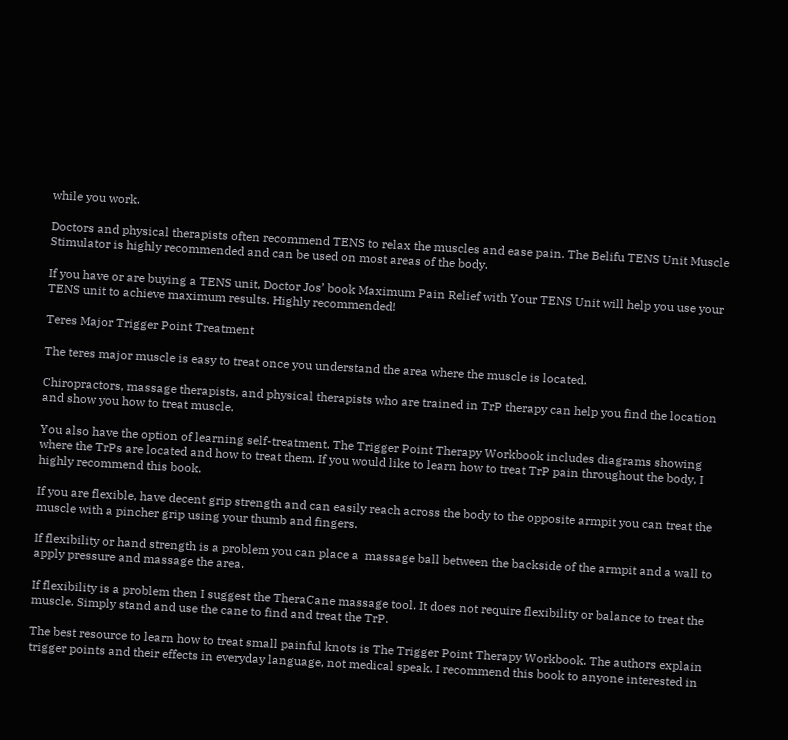while you work.

Doctors and physical therapists often recommend TENS to relax the muscles and ease pain. The Belifu TENS Unit Muscle Stimulator is highly recommended and can be used on most areas of the body.

If you have or are buying a TENS unit, Doctor Jos’ book Maximum Pain Relief with Your TENS Unit will help you use your TENS unit to achieve maximum results. Highly recommended!

Teres Major Trigger Point Treatment

The teres major muscle is easy to treat once you understand the area where the muscle is located.

Chiropractors, massage therapists, and physical therapists who are trained in TrP therapy can help you find the location and show you how to treat muscle.

You also have the option of learning self-treatment. The Trigger Point Therapy Workbook includes diagrams showing where the TrPs are located and how to treat them. If you would like to learn how to treat TrP pain throughout the body, I highly recommend this book.

If you are flexible, have decent grip strength and can easily reach across the body to the opposite armpit you can treat the muscle with a pincher grip using your thumb and fingers.

If flexibility or hand strength is a problem you can place a  massage ball between the backside of the armpit and a wall to apply pressure and massage the area.

If flexibility is a problem then I suggest the TheraCane massage tool. It does not require flexibility or balance to treat the muscle. Simply stand and use the cane to find and treat the TrP.

The best resource to learn how to treat small painful knots is The Trigger Point Therapy Workbook. The authors explain trigger points and their effects in everyday language, not medical speak. I recommend this book to anyone interested in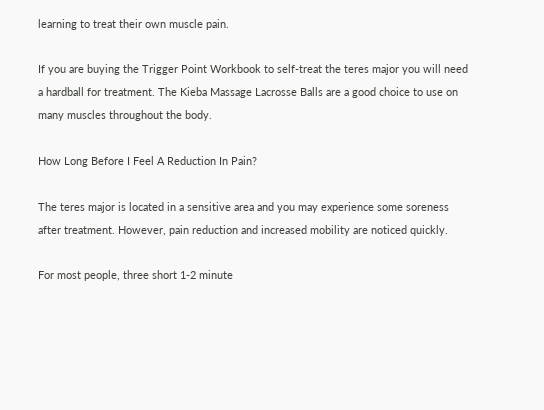learning to treat their own muscle pain.

If you are buying the Trigger Point Workbook to self-treat the teres major you will need a hardball for treatment. The Kieba Massage Lacrosse Balls are a good choice to use on many muscles throughout the body.

How Long Before I Feel A Reduction In Pain?

The teres major is located in a sensitive area and you may experience some soreness after treatment. However, pain reduction and increased mobility are noticed quickly.

For most people, three short 1-2 minute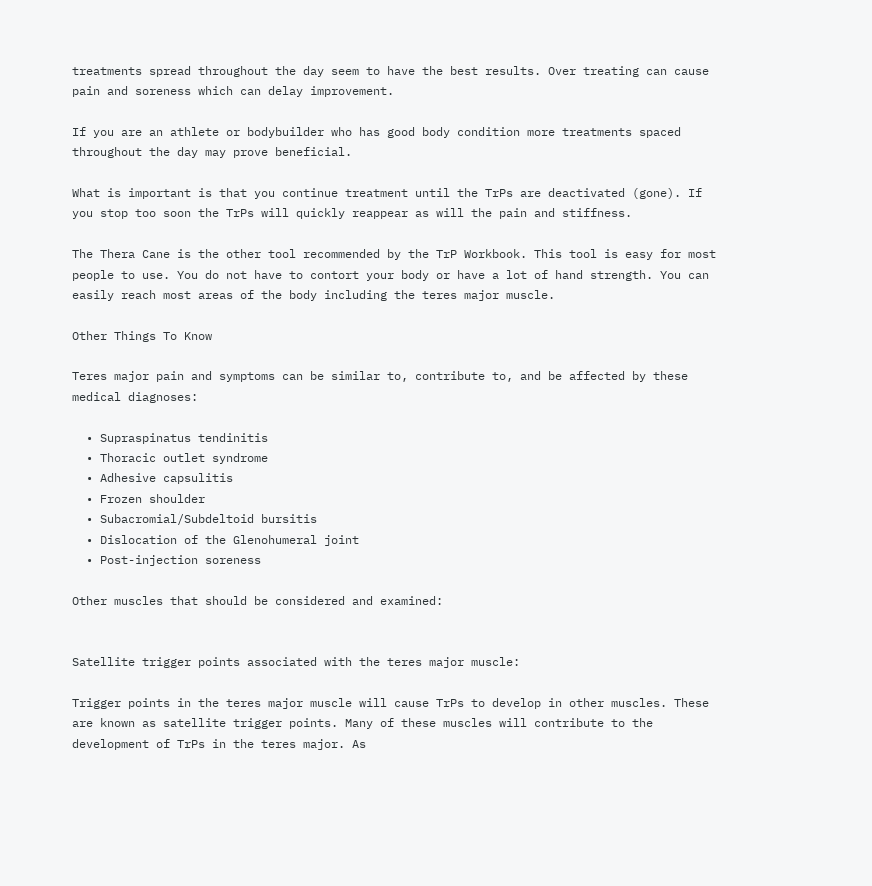treatments spread throughout the day seem to have the best results. Over treating can cause pain and soreness which can delay improvement.

If you are an athlete or bodybuilder who has good body condition more treatments spaced throughout the day may prove beneficial.

What is important is that you continue treatment until the TrPs are deactivated (gone). If you stop too soon the TrPs will quickly reappear as will the pain and stiffness.

The Thera Cane is the other tool recommended by the TrP Workbook. This tool is easy for most people to use. You do not have to contort your body or have a lot of hand strength. You can easily reach most areas of the body including the teres major muscle.

Other Things To Know

Teres major pain and symptoms can be similar to, contribute to, and be affected by these medical diagnoses:

  • Supraspinatus tendinitis
  • Thoracic outlet syndrome
  • Adhesive capsulitis
  • Frozen shoulder
  • Subacromial/Subdeltoid bursitis
  • Dislocation of the Glenohumeral joint
  • Post-injection soreness

Other muscles that should be considered and examined:


Satellite trigger points associated with the teres major muscle:

Trigger points in the teres major muscle will cause TrPs to develop in other muscles. These are known as satellite trigger points. Many of these muscles will contribute to the development of TrPs in the teres major. As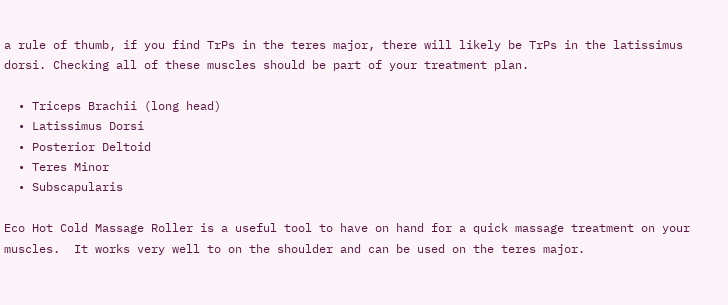a rule of thumb, if you find TrPs in the teres major, there will likely be TrPs in the latissimus dorsi. Checking all of these muscles should be part of your treatment plan.

  • Triceps Brachii (long head)
  • Latissimus Dorsi
  • Posterior Deltoid
  • Teres Minor
  • Subscapularis

Eco Hot Cold Massage Roller is a useful tool to have on hand for a quick massage treatment on your muscles.  It works very well to on the shoulder and can be used on the teres major.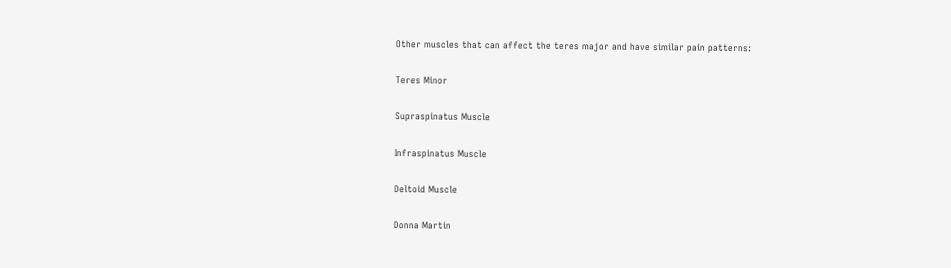Other muscles that can affect the teres major and have similar pain patterns:

Teres Minor

Supraspinatus Muscle

Infraspinatus Muscle

Deltoid Muscle

Donna Martin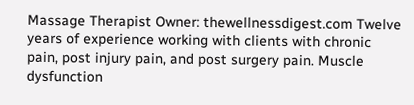Massage Therapist Owner: thewellnessdigest.com Twelve years of experience working with clients with chronic pain, post injury pain, and post surgery pain. Muscle dysfunction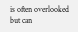is often overlooked but can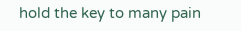hold the key to many pain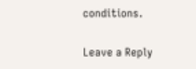conditions.

Leave a Reply